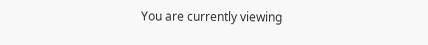You are currently viewing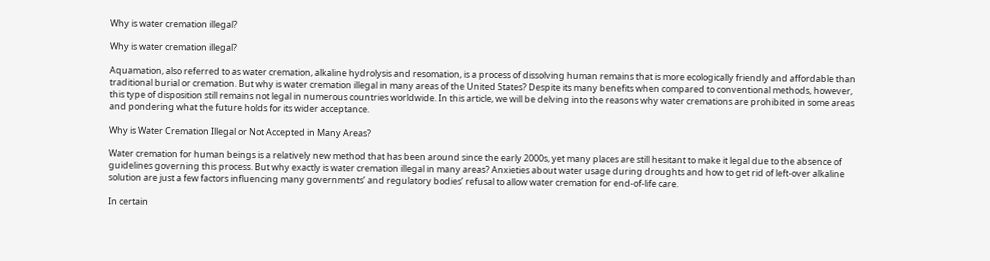Why is water cremation illegal?

Why is water cremation illegal?

Aquamation, also referred to as water cremation, alkaline hydrolysis and resomation, is a process of dissolving human remains that is more ecologically friendly and affordable than traditional burial or cremation. But why is water cremation illegal in many areas of the United States? Despite its many benefits when compared to conventional methods, however, this type of disposition still remains not legal in numerous countries worldwide. In this article, we will be delving into the reasons why water cremations are prohibited in some areas and pondering what the future holds for its wider acceptance.

Why is Water Cremation Illegal or Not Accepted in Many Areas?

Water cremation for human beings is a relatively new method that has been around since the early 2000s, yet many places are still hesitant to make it legal due to the absence of guidelines governing this process. But why exactly is water cremation illegal in many areas? Anxieties about water usage during droughts and how to get rid of left-over alkaline solution are just a few factors influencing many governments’ and regulatory bodies’ refusal to allow water cremation for end-of-life care.

In certain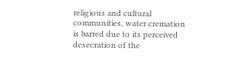religious and cultural communities, water cremation is barred due to its perceived desecration of the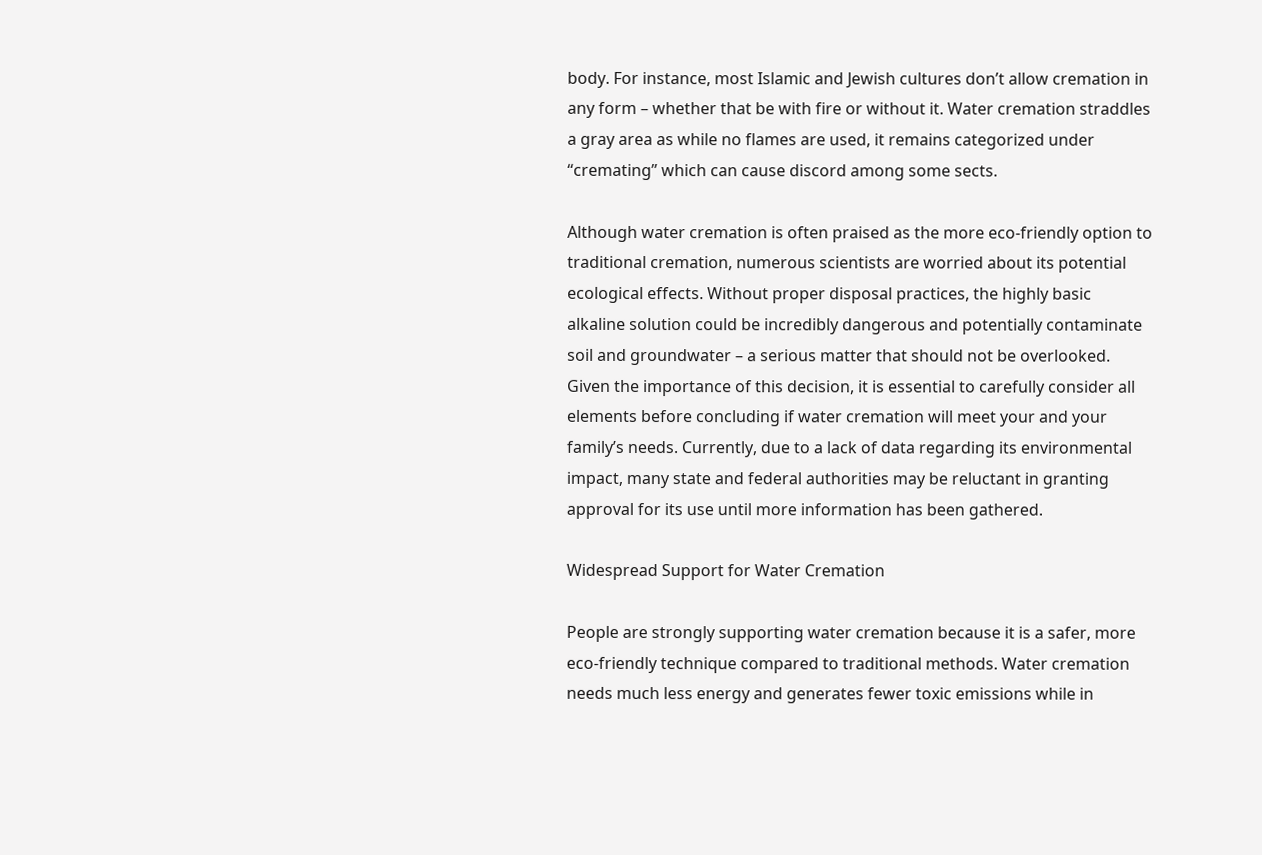body. For instance, most Islamic and Jewish cultures don’t allow cremation in any form – whether that be with fire or without it. Water cremation straddles a gray area as while no flames are used, it remains categorized under “cremating” which can cause discord among some sects.

Although water cremation is often praised as the more eco-friendly option to traditional cremation, numerous scientists are worried about its potential ecological effects. Without proper disposal practices, the highly basic alkaline solution could be incredibly dangerous and potentially contaminate soil and groundwater – a serious matter that should not be overlooked. Given the importance of this decision, it is essential to carefully consider all elements before concluding if water cremation will meet your and your family’s needs. Currently, due to a lack of data regarding its environmental impact, many state and federal authorities may be reluctant in granting approval for its use until more information has been gathered.

Widespread Support for Water Cremation

People are strongly supporting water cremation because it is a safer, more eco-friendly technique compared to traditional methods. Water cremation needs much less energy and generates fewer toxic emissions while in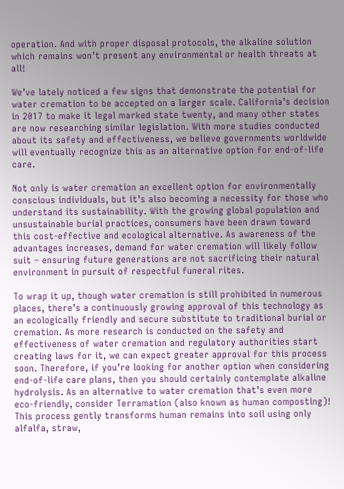operation. And with proper disposal protocols, the alkaline solution which remains won’t present any environmental or health threats at all!

We’ve lately noticed a few signs that demonstrate the potential for water cremation to be accepted on a larger scale. California’s decision in 2017 to make it legal marked state twenty, and many other states are now researching similar legislation. With more studies conducted about its safety and effectiveness, we believe governments worldwide will eventually recognize this as an alternative option for end-of-life care.

Not only is water cremation an excellent option for environmentally conscious individuals, but it’s also becoming a necessity for those who understand its sustainability. With the growing global population and unsustainable burial practices, consumers have been drawn toward this cost-effective and ecological alternative. As awareness of the advantages increases, demand for water cremation will likely follow suit – ensuring future generations are not sacrificing their natural environment in pursuit of respectful funeral rites.

To wrap it up, though water cremation is still prohibited in numerous places, there’s a continuously growing approval of this technology as an ecologically friendly and secure substitute to traditional burial or cremation. As more research is conducted on the safety and effectiveness of water cremation and regulatory authorities start creating laws for it, we can expect greater approval for this process soon. Therefore, if you’re looking for another option when considering end-of-life care plans, then you should certainly contemplate alkaline hydrolysis. As an alternative to water cremation that’s even more eco-friendly, consider Terramation (also known as human composting)! This process gently transforms human remains into soil using only alfalfa, straw,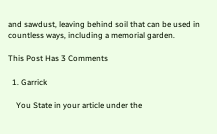and sawdust, leaving behind soil that can be used in countless ways, including a memorial garden.

This Post Has 3 Comments

  1. Garrick

    You State in your article under the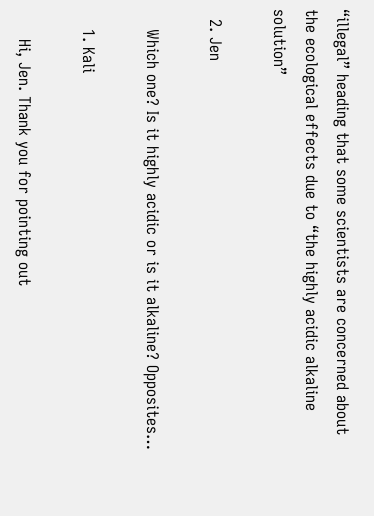“illegal” heading that some scientists are concerned about the ecological effects due to “the highly acidic alkaline solution”

  2. Jen

    Which one? Is it highly acidic or is it alkaline? Opposites…

    1. Kali

      Hi, Jen. Thank you for pointing out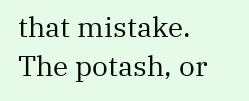that mistake. The potash, or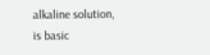alkaline solution, is basic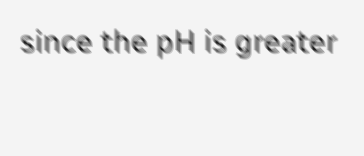since the pH is greater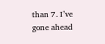than 7. I’ve gone ahead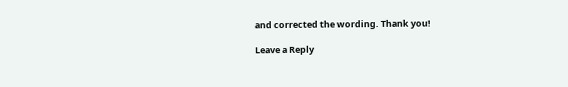and corrected the wording. Thank you!

Leave a Reply